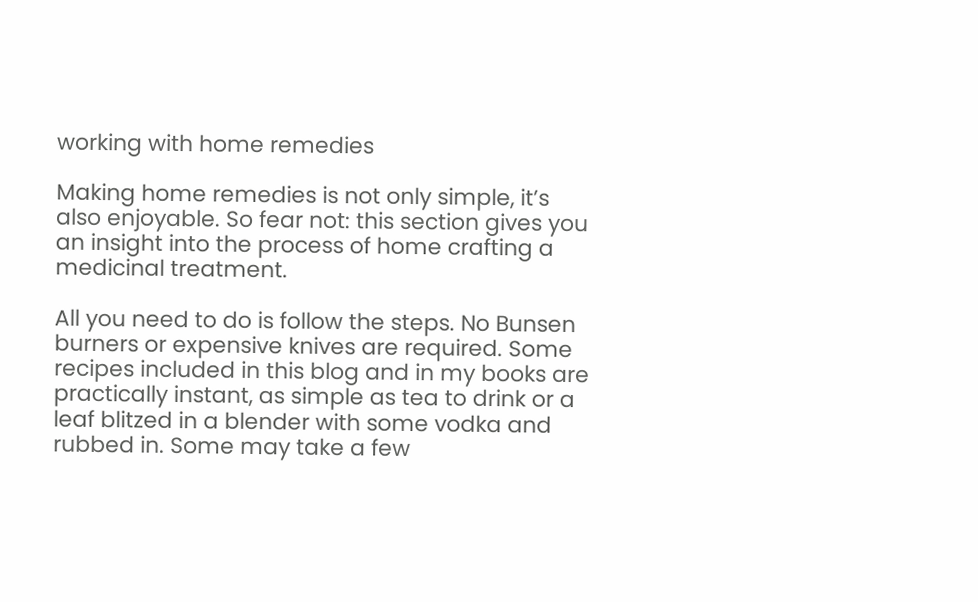working with home remedies

Making home remedies is not only simple, it’s also enjoyable. So fear not: this section gives you an insight into the process of home crafting a medicinal treatment.

All you need to do is follow the steps. No Bunsen burners or expensive knives are required. Some recipes included in this blog and in my books are practically instant, as simple as tea to drink or a leaf blitzed in a blender with some vodka and rubbed in. Some may take a few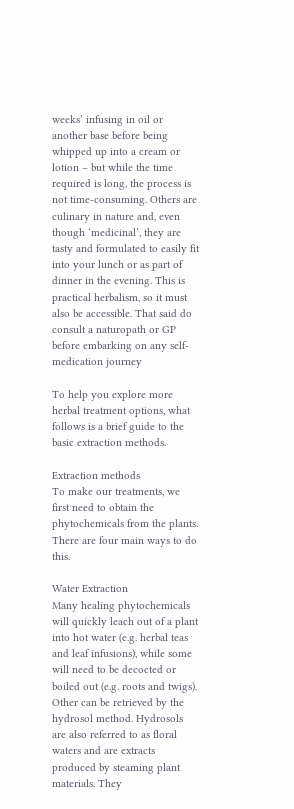weeks’ infusing in oil or another base before being whipped up into a cream or lotion – but while the time required is long, the process is not time-consuming. Others are culinary in nature and, even though ‘medicinal’, they are tasty and formulated to easily fit into your lunch or as part of dinner in the evening. This is practical herbalism, so it must also be accessible. That said do consult a naturopath or GP before embarking on any self-medication journey

To help you explore more herbal treatment options, what follows is a brief guide to the basic extraction methods.

Extraction methods
To make our treatments, we first need to obtain the phytochemicals from the plants. There are four main ways to do this.

Water Extraction
Many healing phytochemicals will quickly leach out of a plant into hot water (e.g. herbal teas and leaf infusions), while some will need to be decocted or boiled out (e.g. roots and twigs). Other can be retrieved by the hydrosol method. Hydrosols are also referred to as floral waters and are extracts produced by steaming plant materials. They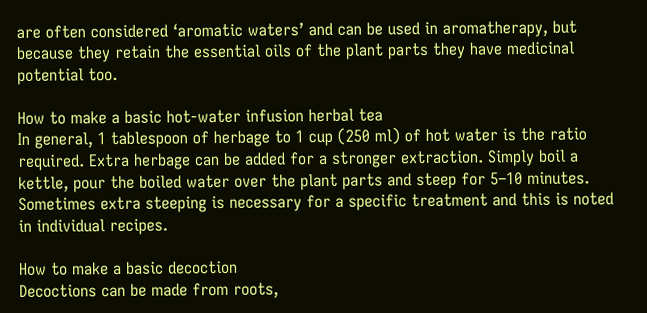are often considered ‘aromatic waters’ and can be used in aromatherapy, but because they retain the essential oils of the plant parts they have medicinal potential too.

How to make a basic hot-water infusion herbal tea
In general, 1 tablespoon of herbage to 1 cup (250 ml) of hot water is the ratio required. Extra herbage can be added for a stronger extraction. Simply boil a kettle, pour the boiled water over the plant parts and steep for 5–10 minutes. Sometimes extra steeping is necessary for a specific treatment and this is noted in individual recipes.

How to make a basic decoction
Decoctions can be made from roots,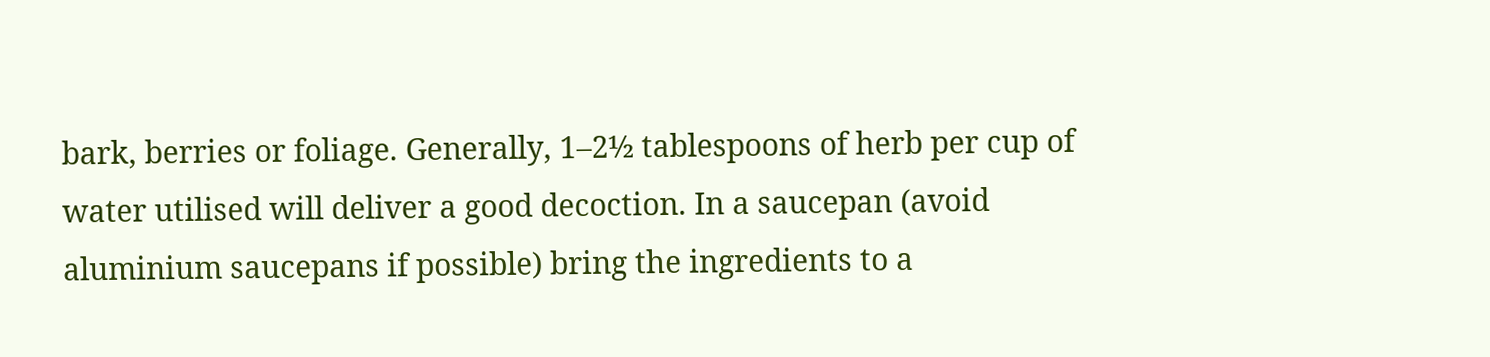bark, berries or foliage. Generally, 1–2½ tablespoons of herb per cup of water utilised will deliver a good decoction. In a saucepan (avoid aluminium saucepans if possible) bring the ingredients to a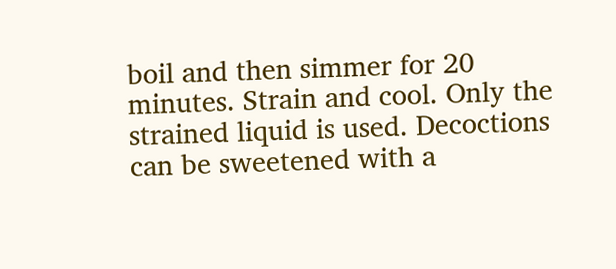boil and then simmer for 20 minutes. Strain and cool. Only the strained liquid is used. Decoctions can be sweetened with a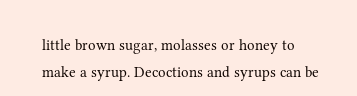little brown sugar, molasses or honey to make a syrup. Decoctions and syrups can be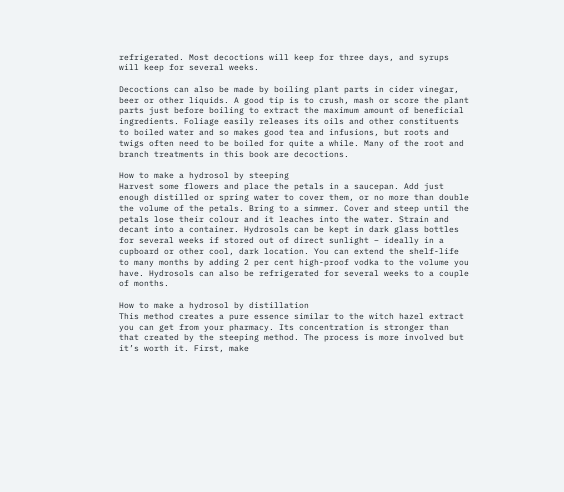refrigerated. Most decoctions will keep for three days, and syrups will keep for several weeks.

Decoctions can also be made by boiling plant parts in cider vinegar, beer or other liquids. A good tip is to crush, mash or score the plant parts just before boiling to extract the maximum amount of beneficial ingredients. Foliage easily releases its oils and other constituents to boiled water and so makes good tea and infusions, but roots and twigs often need to be boiled for quite a while. Many of the root and branch treatments in this book are decoctions.

How to make a hydrosol by steeping
Harvest some flowers and place the petals in a saucepan. Add just enough distilled or spring water to cover them, or no more than double the volume of the petals. Bring to a simmer. Cover and steep until the petals lose their colour and it leaches into the water. Strain and decant into a container. Hydrosols can be kept in dark glass bottles for several weeks if stored out of direct sunlight – ideally in a cupboard or other cool, dark location. You can extend the shelf-life to many months by adding 2 per cent high-proof vodka to the volume you have. Hydrosols can also be refrigerated for several weeks to a couple of months.

How to make a hydrosol by distillation
This method creates a pure essence similar to the witch hazel extract you can get from your pharmacy. Its concentration is stronger than that created by the steeping method. The process is more involved but it’s worth it. First, make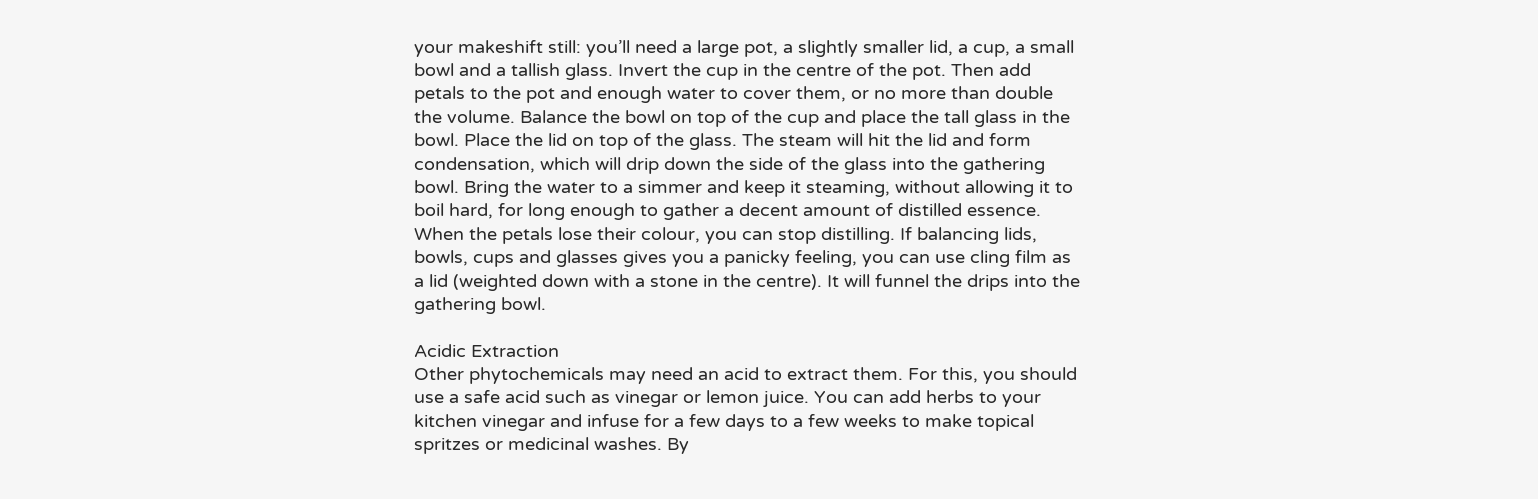your makeshift still: you’ll need a large pot, a slightly smaller lid, a cup, a small bowl and a tallish glass. Invert the cup in the centre of the pot. Then add petals to the pot and enough water to cover them, or no more than double the volume. Balance the bowl on top of the cup and place the tall glass in the bowl. Place the lid on top of the glass. The steam will hit the lid and form condensation, which will drip down the side of the glass into the gathering bowl. Bring the water to a simmer and keep it steaming, without allowing it to boil hard, for long enough to gather a decent amount of distilled essence. When the petals lose their colour, you can stop distilling. If balancing lids, bowls, cups and glasses gives you a panicky feeling, you can use cling film as a lid (weighted down with a stone in the centre). It will funnel the drips into the gathering bowl.

Acidic Extraction
Other phytochemicals may need an acid to extract them. For this, you should use a safe acid such as vinegar or lemon juice. You can add herbs to your kitchen vinegar and infuse for a few days to a few weeks to make topical spritzes or medicinal washes. By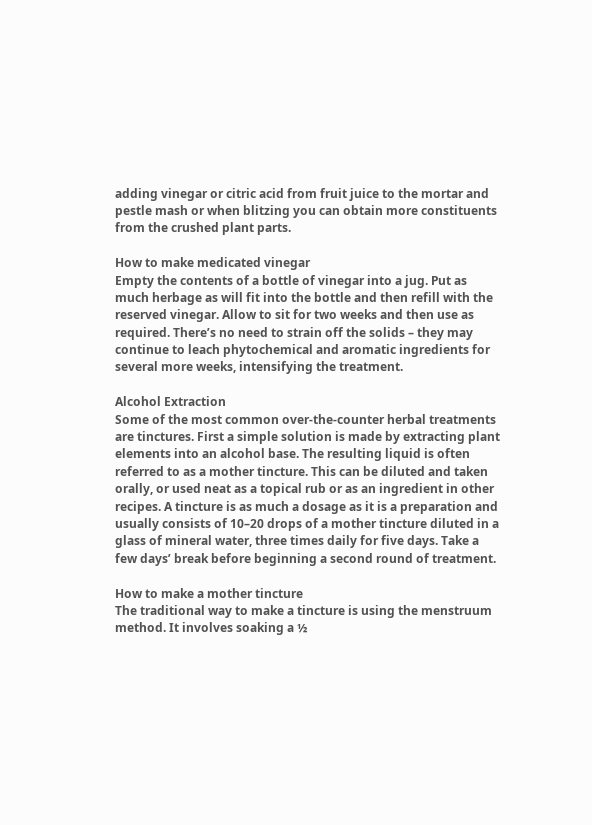adding vinegar or citric acid from fruit juice to the mortar and pestle mash or when blitzing you can obtain more constituents from the crushed plant parts.

How to make medicated vinegar
Empty the contents of a bottle of vinegar into a jug. Put as much herbage as will fit into the bottle and then refill with the reserved vinegar. Allow to sit for two weeks and then use as required. There’s no need to strain off the solids – they may continue to leach phytochemical and aromatic ingredients for several more weeks, intensifying the treatment.

Alcohol Extraction
Some of the most common over-the-counter herbal treatments are tinctures. First a simple solution is made by extracting plant elements into an alcohol base. The resulting liquid is often referred to as a mother tincture. This can be diluted and taken orally, or used neat as a topical rub or as an ingredient in other recipes. A tincture is as much a dosage as it is a preparation and usually consists of 10–20 drops of a mother tincture diluted in a glass of mineral water, three times daily for five days. Take a few days’ break before beginning a second round of treatment.

How to make a mother tincture
The traditional way to make a tincture is using the menstruum method. It involves soaking a ½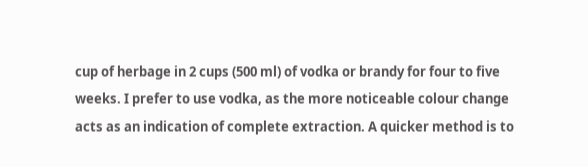cup of herbage in 2 cups (500 ml) of vodka or brandy for four to five weeks. I prefer to use vodka, as the more noticeable colour change acts as an indication of complete extraction. A quicker method is to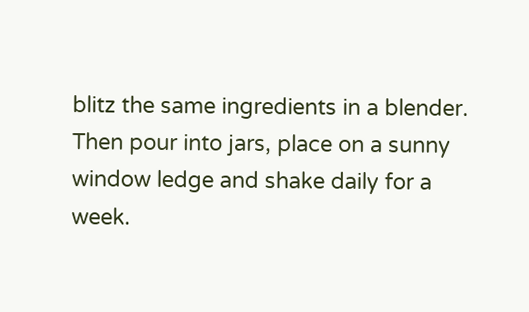blitz the same ingredients in a blender. Then pour into jars, place on a sunny window ledge and shake daily for a week.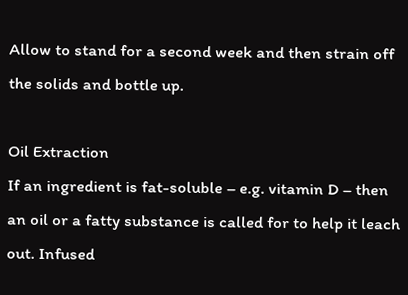Allow to stand for a second week and then strain off the solids and bottle up.

Oil Extraction
If an ingredient is fat-soluble – e.g. vitamin D – then an oil or a fatty substance is called for to help it leach out. Infused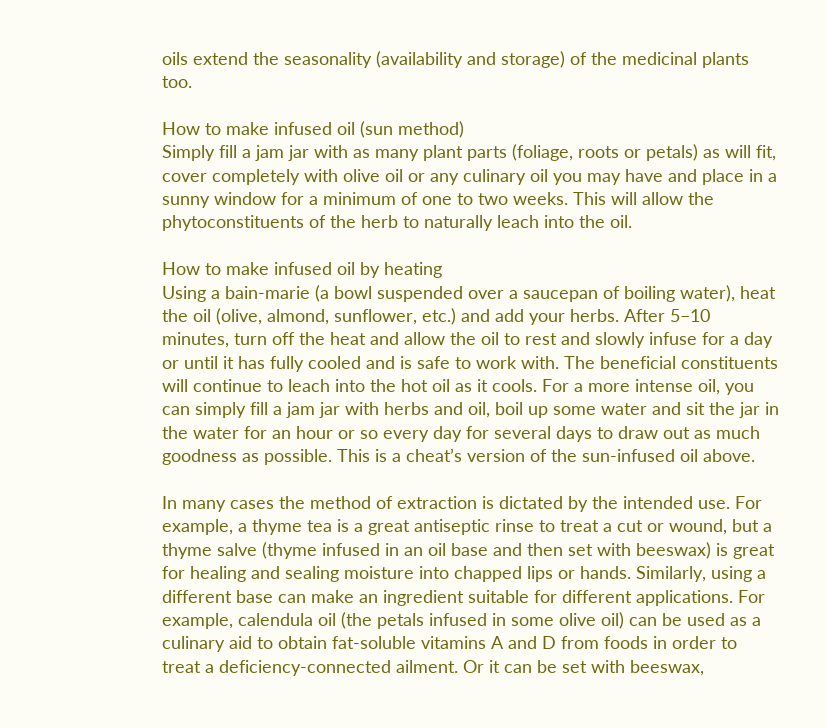oils extend the seasonality (availability and storage) of the medicinal plants too.

How to make infused oil (sun method)
Simply fill a jam jar with as many plant parts (foliage, roots or petals) as will fit, cover completely with olive oil or any culinary oil you may have and place in a sunny window for a minimum of one to two weeks. This will allow the phytoconstituents of the herb to naturally leach into the oil.

How to make infused oil by heating
Using a bain-marie (a bowl suspended over a saucepan of boiling water), heat the oil (olive, almond, sunflower, etc.) and add your herbs. After 5–10 minutes, turn off the heat and allow the oil to rest and slowly infuse for a day or until it has fully cooled and is safe to work with. The beneficial constituents will continue to leach into the hot oil as it cools. For a more intense oil, you can simply fill a jam jar with herbs and oil, boil up some water and sit the jar in the water for an hour or so every day for several days to draw out as much goodness as possible. This is a cheat’s version of the sun-infused oil above.

In many cases the method of extraction is dictated by the intended use. For example, a thyme tea is a great antiseptic rinse to treat a cut or wound, but a thyme salve (thyme infused in an oil base and then set with beeswax) is great for healing and sealing moisture into chapped lips or hands. Similarly, using a different base can make an ingredient suitable for different applications. For example, calendula oil (the petals infused in some olive oil) can be used as a culinary aid to obtain fat-soluble vitamins A and D from foods in order to treat a deficiency-connected ailment. Or it can be set with beeswax,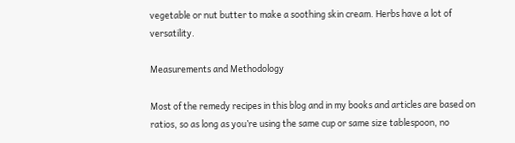vegetable or nut butter to make a soothing skin cream. Herbs have a lot of versatility.

Measurements and Methodology

Most of the remedy recipes in this blog and in my books and articles are based on ratios, so as long as you’re using the same cup or same size tablespoon, no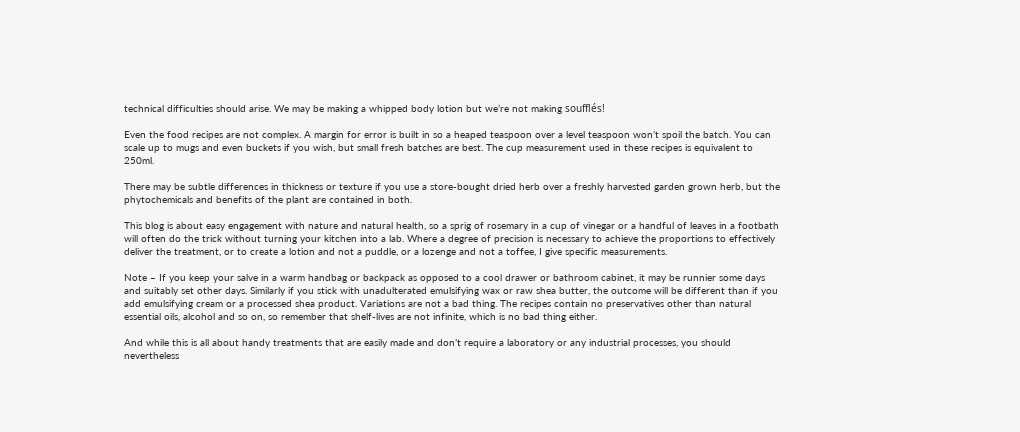technical difficulties should arise. We may be making a whipped body lotion but we’re not making soufflés!

Even the food recipes are not complex. A margin for error is built in so a heaped teaspoon over a level teaspoon won’t spoil the batch. You can scale up to mugs and even buckets if you wish, but small fresh batches are best. The cup measurement used in these recipes is equivalent to 250ml.

There may be subtle differences in thickness or texture if you use a store-bought dried herb over a freshly harvested garden grown herb, but the phytochemicals and benefits of the plant are contained in both.

This blog is about easy engagement with nature and natural health, so a sprig of rosemary in a cup of vinegar or a handful of leaves in a footbath will often do the trick without turning your kitchen into a lab. Where a degree of precision is necessary to achieve the proportions to effectively deliver the treatment, or to create a lotion and not a puddle, or a lozenge and not a toffee, I give specific measurements.

Note – If you keep your salve in a warm handbag or backpack as opposed to a cool drawer or bathroom cabinet, it may be runnier some days and suitably set other days. Similarly if you stick with unadulterated emulsifying wax or raw shea butter, the outcome will be different than if you add emulsifying cream or a processed shea product. Variations are not a bad thing. The recipes contain no preservatives other than natural essential oils, alcohol and so on, so remember that shelf-lives are not infinite, which is no bad thing either.

And while this is all about handy treatments that are easily made and don’t require a laboratory or any industrial processes, you should nevertheless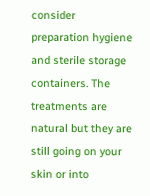consider preparation hygiene and sterile storage containers. The treatments are natural but they are still going on your skin or into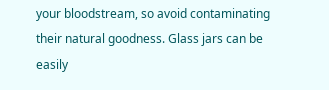your bloodstream, so avoid contaminating their natural goodness. Glass jars can be easily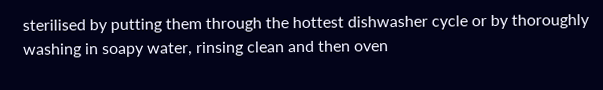sterilised by putting them through the hottest dishwasher cycle or by thoroughly washing in soapy water, rinsing clean and then oven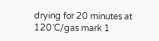drying for 20 minutes at 120˚C/gas mark 1